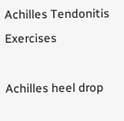Achilles Tendonitis Exercises

Achilles heel drop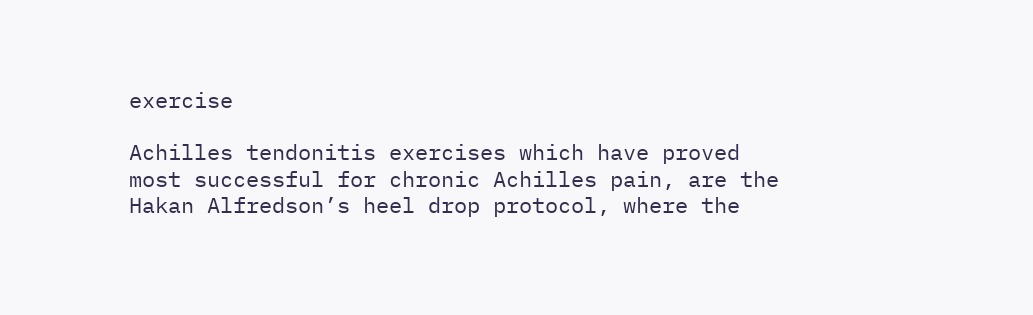exercise

Achilles tendonitis exercises which have proved most successful for chronic Achilles pain, are the Hakan Alfredson’s heel drop protocol, where the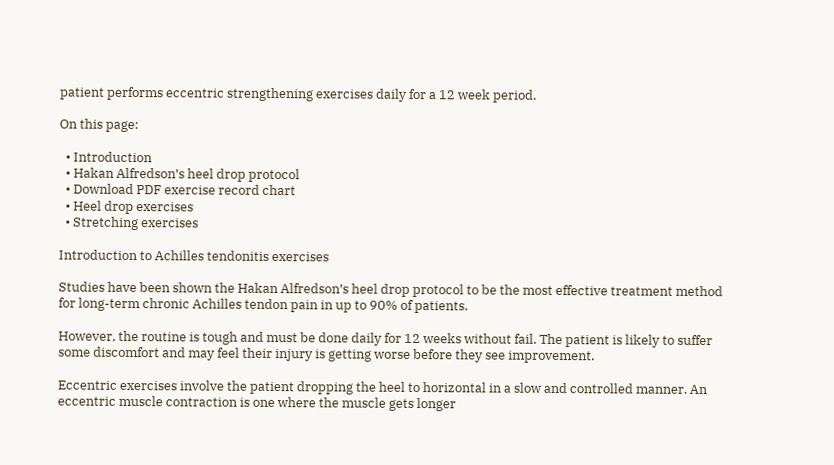patient performs eccentric strengthening exercises daily for a 12 week period.

On this page:

  • Introduction
  • Hakan Alfredson’s heel drop protocol
  • Download PDF exercise record chart
  • Heel drop exercises
  • Stretching exercises

Introduction to Achilles tendonitis exercises

Studies have been shown the Hakan Alfredson’s heel drop protocol to be the most effective treatment method for long-term chronic Achilles tendon pain in up to 90% of patients.

However, the routine is tough and must be done daily for 12 weeks without fail. The patient is likely to suffer some discomfort and may feel their injury is getting worse before they see improvement.

Eccentric exercises involve the patient dropping the heel to horizontal in a slow and controlled manner. An eccentric muscle contraction is one where the muscle gets longer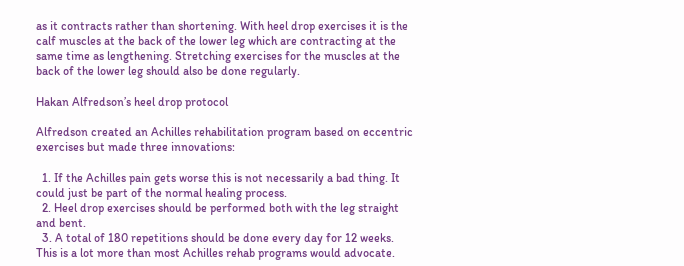as it contracts rather than shortening. With heel drop exercises it is the calf muscles at the back of the lower leg which are contracting at the same time as lengthening. Stretching exercises for the muscles at the back of the lower leg should also be done regularly.

Hakan Alfredson’s heel drop protocol

Alfredson created an Achilles rehabilitation program based on eccentric exercises but made three innovations:

  1. If the Achilles pain gets worse this is not necessarily a bad thing. It could just be part of the normal healing process.
  2. Heel drop exercises should be performed both with the leg straight and bent.
  3. A total of 180 repetitions should be done every day for 12 weeks. This is a lot more than most Achilles rehab programs would advocate.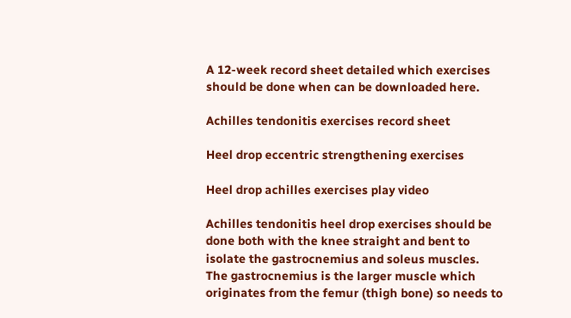A 12-week record sheet detailed which exercises should be done when can be downloaded here.

Achilles tendonitis exercises record sheet

Heel drop eccentric strengthening exercises

Heel drop achilles exercises play video

Achilles tendonitis heel drop exercises should be done both with the knee straight and bent to isolate the gastrocnemius and soleus muscles. The gastrocnemius is the larger muscle which originates from the femur (thigh bone) so needs to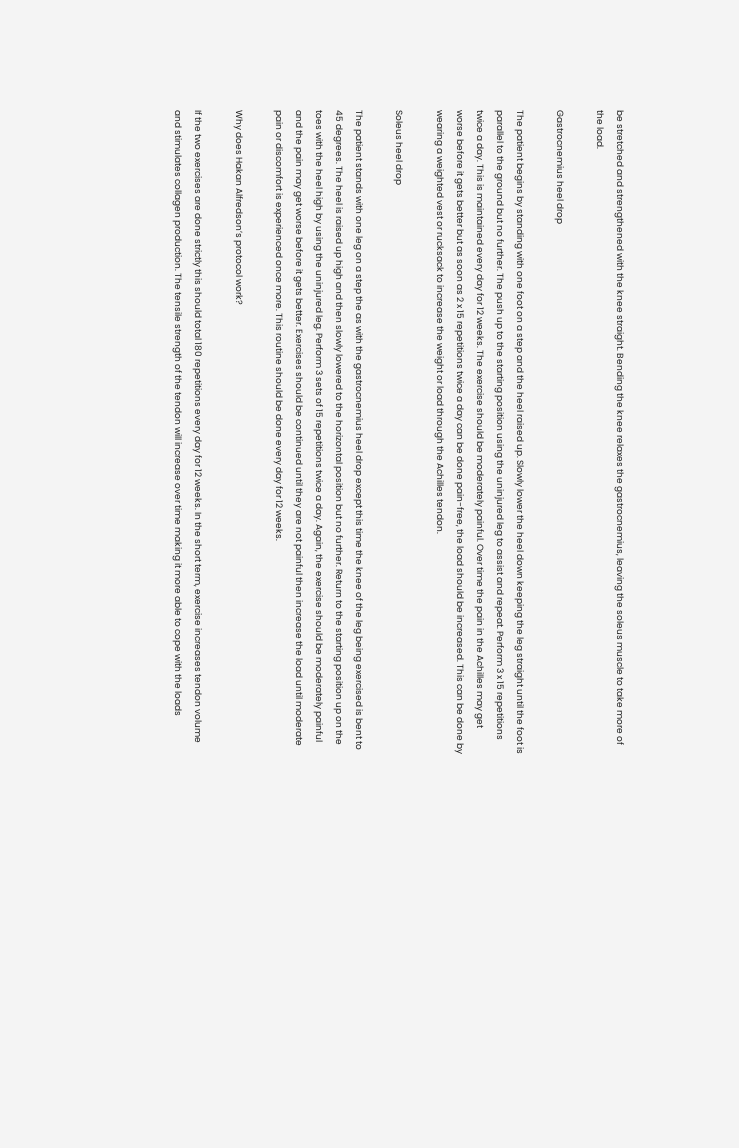be stretched and strengthened with the knee straight. Bending the knee relaxes the gastrocnemius, leaving the soleus muscle to take more of the load.

Gastrocnemius heel drop

The patient begins by standing with one foot on a step and the heel raised up. Slowly lower the heel down keeping the leg straight until the foot is parallel to the ground but no further. The push up to the starting position using the uninjured leg to assist and repeat. Perform 3 x 15 repetitions twice a day. This is maintained every day for 12 weeks. The exercise should be moderately painful. Over time the pain in the Achilles may get worse before it gets better but as soon as 2 x 15 repetitions twice a day can be done pain-free, the load should be increased. This can be done by wearing a weighted vest or rucksack to increase the weight or load through the Achilles tendon.

Soleus heel drop

The patient stands with one leg on a step the as with the gastrocnemius heel drop except this time the knee of the leg being exercised is bent to 45 degrees. The heel is raised up high and then slowly lowered to the horizontal position but no further. Return to the starting position up on the toes with the heel high by using the uninjured leg. Perform 3 sets of 15 repetitions twice a day. Again, the exercise should be moderately painful and the pain may get worse before it gets better. Exercises should be continued until they are not painful then increase the load until moderate pain or discomfort is experienced once more. This routine should be done every day for 12 weeks.

Why does Hakan Alfredson’s protocol work?

If the two exercises are done strictly this should total 180 repetitions every day for 12 weeks. In the short term, exercise increases tendon volume and stimulates collagen production. The tensile strength of the tendon will increase over time making it more able to cope with the loads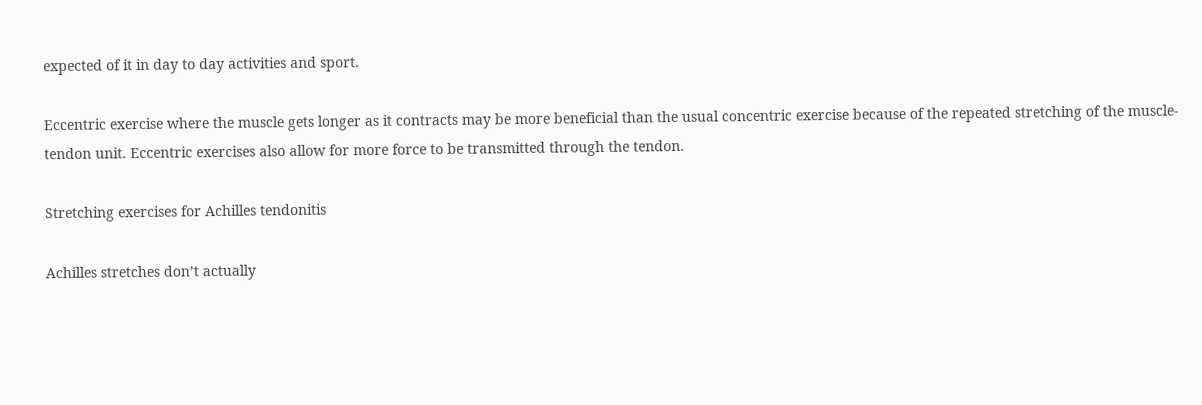expected of it in day to day activities and sport.

Eccentric exercise where the muscle gets longer as it contracts may be more beneficial than the usual concentric exercise because of the repeated stretching of the muscle-tendon unit. Eccentric exercises also allow for more force to be transmitted through the tendon.

Stretching exercises for Achilles tendonitis

Achilles stretches don’t actually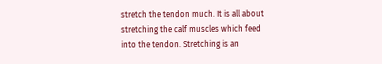stretch the tendon much. It is all about stretching the calf muscles which feed into the tendon. Stretching is an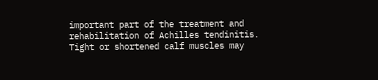important part of the treatment and rehabilitation of Achilles tendinitis. Tight or shortened calf muscles may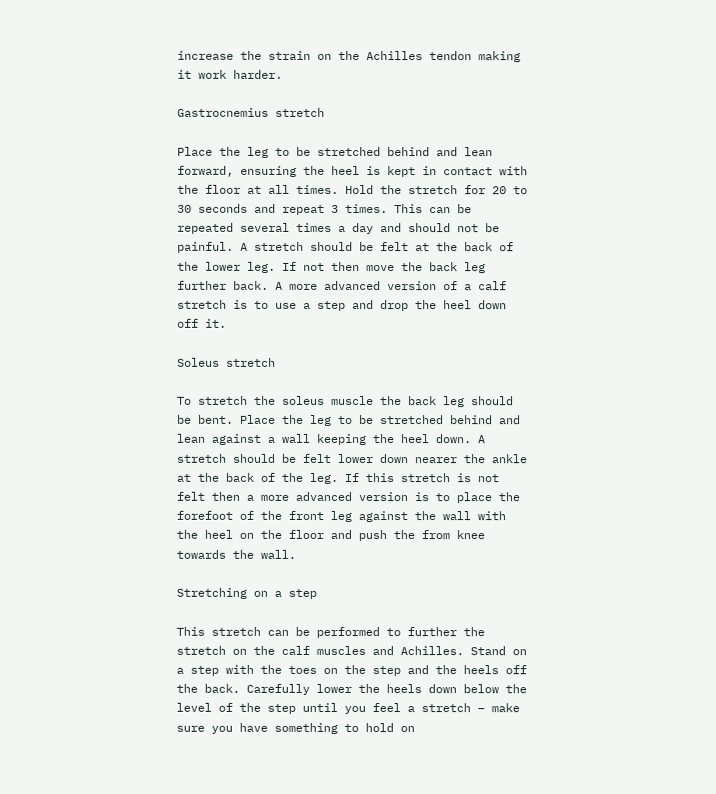increase the strain on the Achilles tendon making it work harder.

Gastrocnemius stretch

Place the leg to be stretched behind and lean forward, ensuring the heel is kept in contact with the floor at all times. Hold the stretch for 20 to 30 seconds and repeat 3 times. This can be repeated several times a day and should not be painful. A stretch should be felt at the back of the lower leg. If not then move the back leg further back. A more advanced version of a calf stretch is to use a step and drop the heel down off it.

Soleus stretch

To stretch the soleus muscle the back leg should be bent. Place the leg to be stretched behind and lean against a wall keeping the heel down. A stretch should be felt lower down nearer the ankle at the back of the leg. If this stretch is not felt then a more advanced version is to place the forefoot of the front leg against the wall with the heel on the floor and push the from knee towards the wall.

Stretching on a step

This stretch can be performed to further the stretch on the calf muscles and Achilles. Stand on a step with the toes on the step and the heels off the back. Carefully lower the heels down below the level of the step until you feel a stretch – make sure you have something to hold on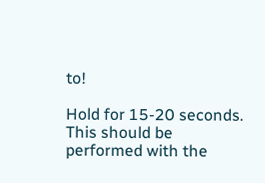to!

Hold for 15-20 seconds. This should be performed with the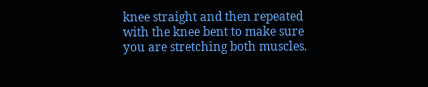knee straight and then repeated with the knee bent to make sure you are stretching both muscles.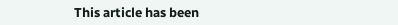This article has been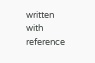written with reference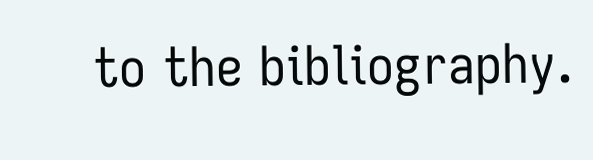to the bibliography.